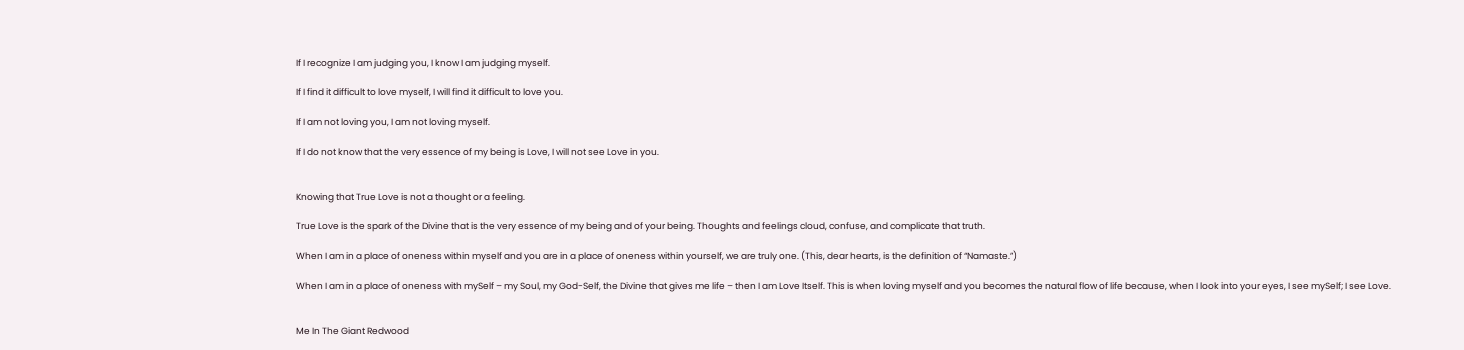If I recognize I am judging you, I know I am judging myself.

If I find it difficult to love myself, I will find it difficult to love you.

If I am not loving you, I am not loving myself.

If I do not know that the very essence of my being is Love, I will not see Love in you.


Knowing that True Love is not a thought or a feeling.

True Love is the spark of the Divine that is the very essence of my being and of your being. Thoughts and feelings cloud, confuse, and complicate that truth.

When I am in a place of oneness within myself and you are in a place of oneness within yourself, we are truly one. (This, dear hearts, is the definition of “Namaste.”)

When I am in a place of oneness with mySelf – my Soul, my God-Self, the Divine that gives me life – then I am Love Itself. This is when loving myself and you becomes the natural flow of life because, when I look into your eyes, I see mySelf; I see Love.


Me In The Giant Redwood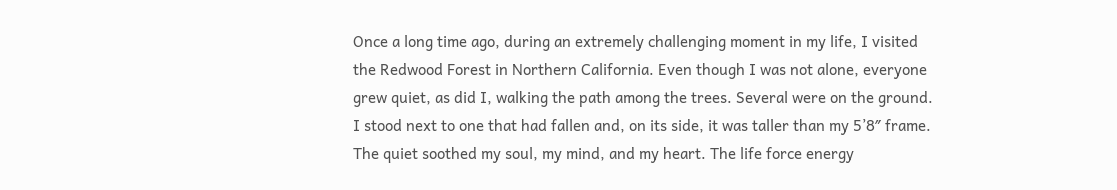Once a long time ago, during an extremely challenging moment in my life, I visited the Redwood Forest in Northern California. Even though I was not alone, everyone grew quiet, as did I, walking the path among the trees. Several were on the ground. I stood next to one that had fallen and, on its side, it was taller than my 5’8″ frame. The quiet soothed my soul, my mind, and my heart. The life force energy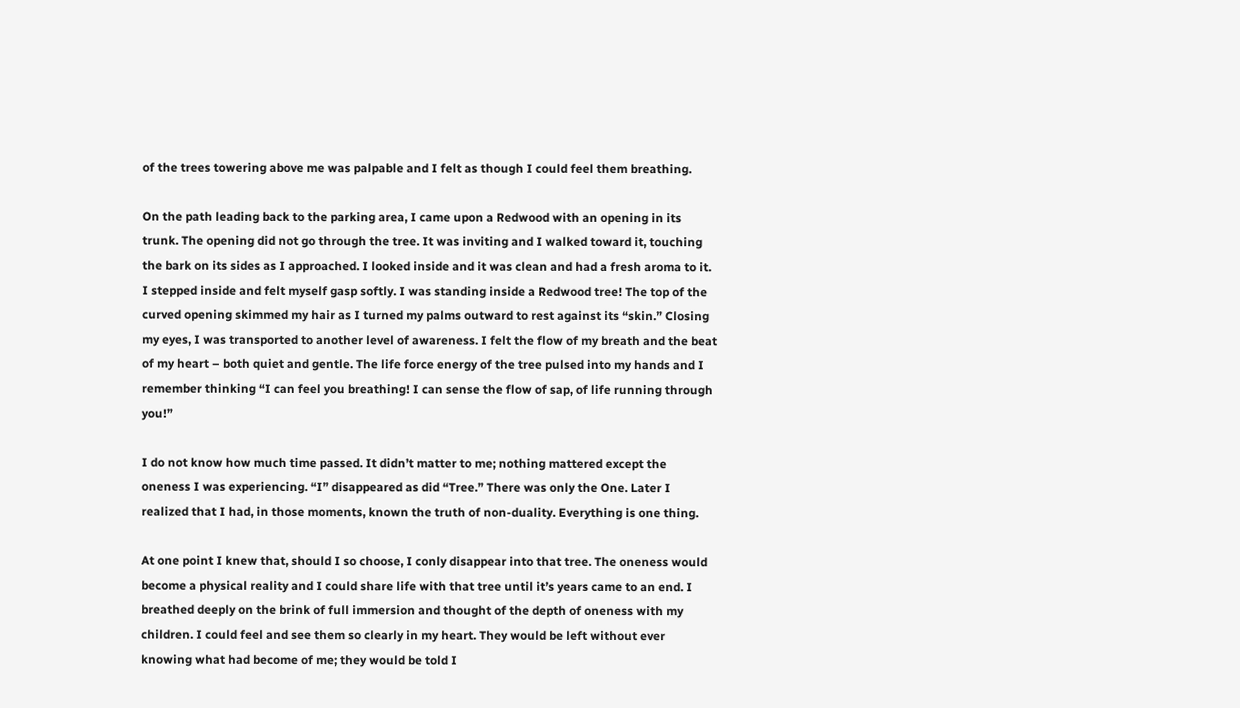of the trees towering above me was palpable and I felt as though I could feel them breathing.

On the path leading back to the parking area, I came upon a Redwood with an opening in its trunk. The opening did not go through the tree. It was inviting and I walked toward it, touching the bark on its sides as I approached. I looked inside and it was clean and had a fresh aroma to it. I stepped inside and felt myself gasp softly. I was standing inside a Redwood tree! The top of the curved opening skimmed my hair as I turned my palms outward to rest against its “skin.” Closing my eyes, I was transported to another level of awareness. I felt the flow of my breath and the beat of my heart – both quiet and gentle. The life force energy of the tree pulsed into my hands and I remember thinking “I can feel you breathing! I can sense the flow of sap, of life running through you!”

I do not know how much time passed. It didn’t matter to me; nothing mattered except the oneness I was experiencing. “I” disappeared as did “Tree.” There was only the One. Later I realized that I had, in those moments, known the truth of non-duality. Everything is one thing.

At one point I knew that, should I so choose, I conly disappear into that tree. The oneness would become a physical reality and I could share life with that tree until it’s years came to an end. I breathed deeply on the brink of full immersion and thought of the depth of oneness with my children. I could feel and see them so clearly in my heart. They would be left without ever knowing what had become of me; they would be told I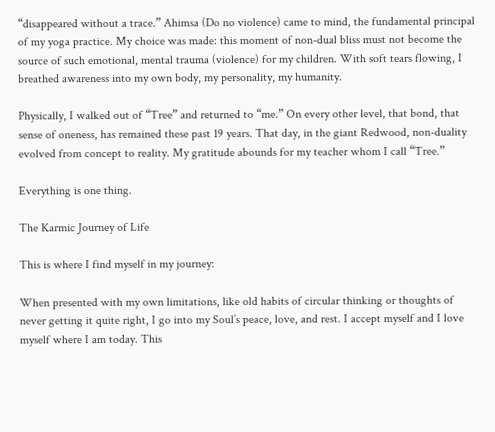“disappeared without a trace.” Ahimsa (Do no violence) came to mind, the fundamental principal of my yoga practice. My choice was made: this moment of non-dual bliss must not become the source of such emotional, mental trauma (violence) for my children. With soft tears flowing, I breathed awareness into my own body, my personality, my humanity.

Physically, I walked out of “Tree” and returned to “me.” On every other level, that bond, that sense of oneness, has remained these past 19 years. That day, in the giant Redwood, non-duality evolved from concept to reality. My gratitude abounds for my teacher whom I call “Tree.”

Everything is one thing.

The Karmic Journey of Life

This is where I find myself in my journey:

When presented with my own limitations, like old habits of circular thinking or thoughts of never getting it quite right, I go into my Soul’s peace, love, and rest. I accept myself and I love myself where I am today. This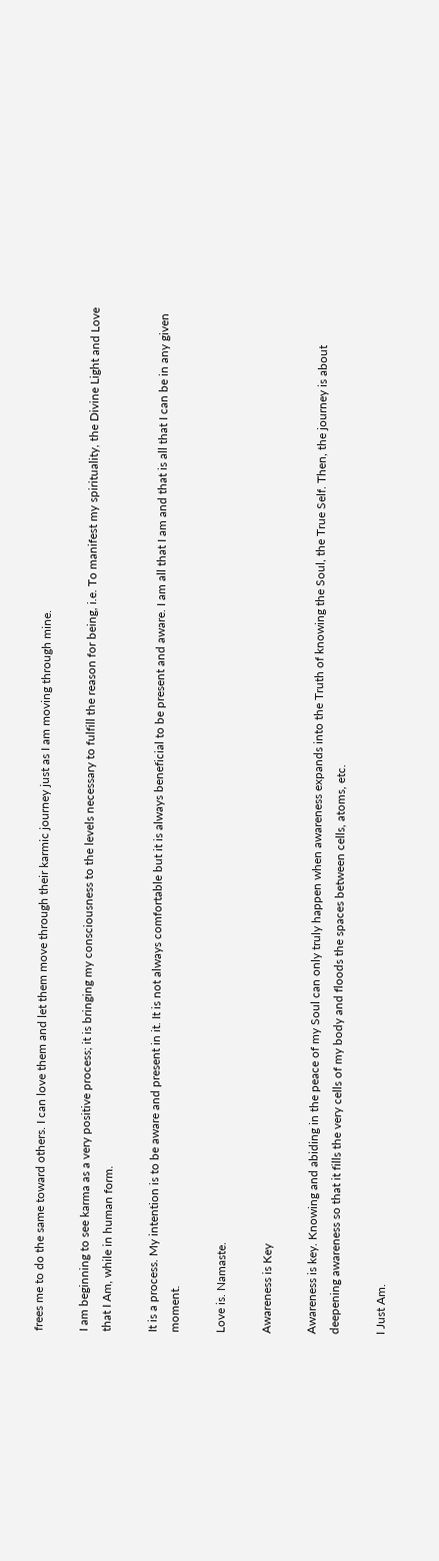frees me to do the same toward others. I can love them and let them move through their karmic journey just as I am moving through mine.

I am beginning to see karma as a very positive process; it is bringing my consciousness to the levels necessary to fulfill the reason for being, i.e. To manifest my spirituality, the Divine Light and Love that I Am, while in human form.

It is a process. My intention is to be aware and present in it. It is not always comfortable but it is always beneficial to be present and aware. I am all that I am and that is all that I can be in any given moment.

Love is. Namaste.

Awareness is Key

Awareness is key. Knowing and abiding in the peace of my Soul can only truly happen when awareness expands into the Truth of knowing the Soul, the True Self. Then, the journey is about deepening awareness so that it fills the very cells of my body and floods the spaces between cells, atoms, etc.

I Just Am.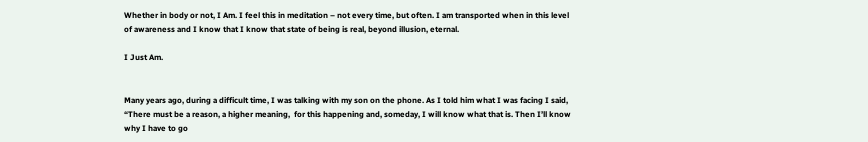Whether in body or not, I Am. I feel this in meditation – not every time, but often. I am transported when in this level of awareness and I know that I know that state of being is real, beyond illusion, eternal.

I Just Am.


Many years ago, during a difficult time, I was talking with my son on the phone. As I told him what I was facing I said, “There must be a reason, a higher meaning,  for this happening and, someday, I will know what that is. Then I’ll know why I have to go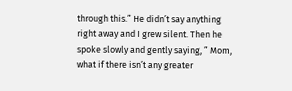through this.” He didn’t say anything right away and I grew silent. Then he spoke slowly and gently saying, ” Mom, what if there isn’t any greater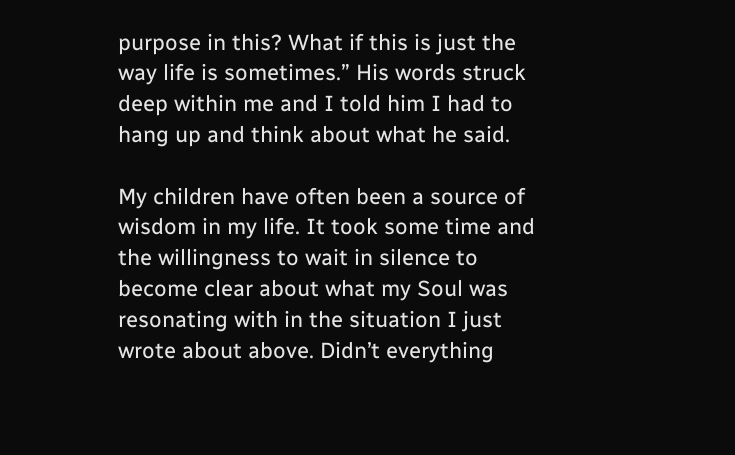purpose in this? What if this is just the way life is sometimes.” His words struck deep within me and I told him I had to hang up and think about what he said.

My children have often been a source of wisdom in my life. It took some time and the willingness to wait in silence to become clear about what my Soul was resonating with in the situation I just wrote about above. Didn’t everything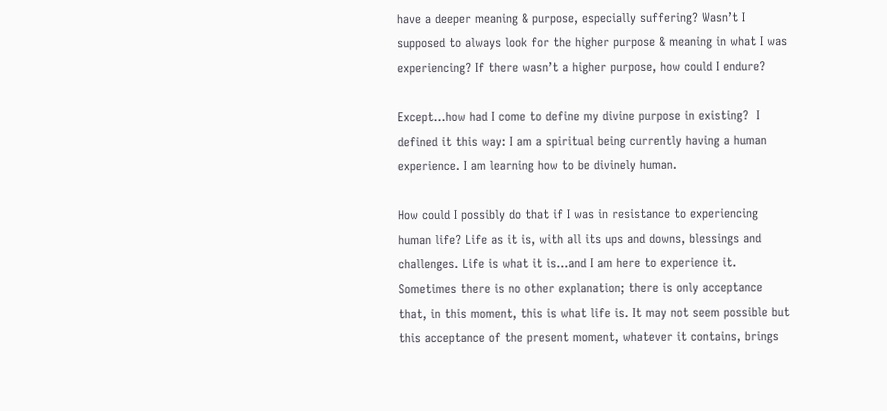have a deeper meaning & purpose, especially suffering? Wasn’t I supposed to always look for the higher purpose & meaning in what I was experiencing? If there wasn’t a higher purpose, how could I endure?

Except…how had I come to define my divine purpose in existing?  I defined it this way: I am a spiritual being currently having a human experience. I am learning how to be divinely human.

How could I possibly do that if I was in resistance to experiencing human life? Life as it is, with all its ups and downs, blessings and challenges. Life is what it is…and I am here to experience it. Sometimes there is no other explanation; there is only acceptance that, in this moment, this is what life is. It may not seem possible but this acceptance of the present moment, whatever it contains, brings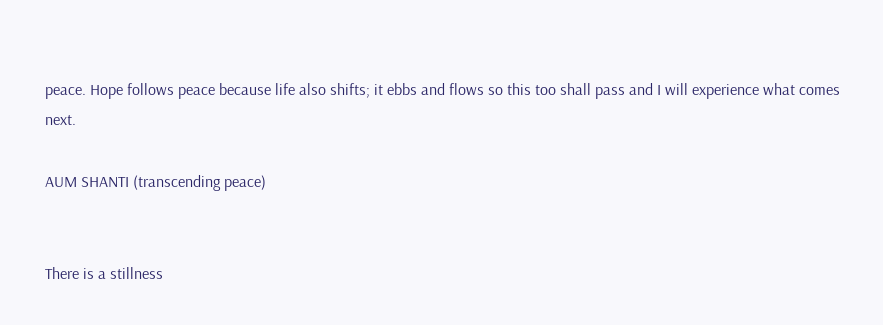peace. Hope follows peace because life also shifts; it ebbs and flows so this too shall pass and I will experience what comes next.

AUM SHANTI (transcending peace)


There is a stillness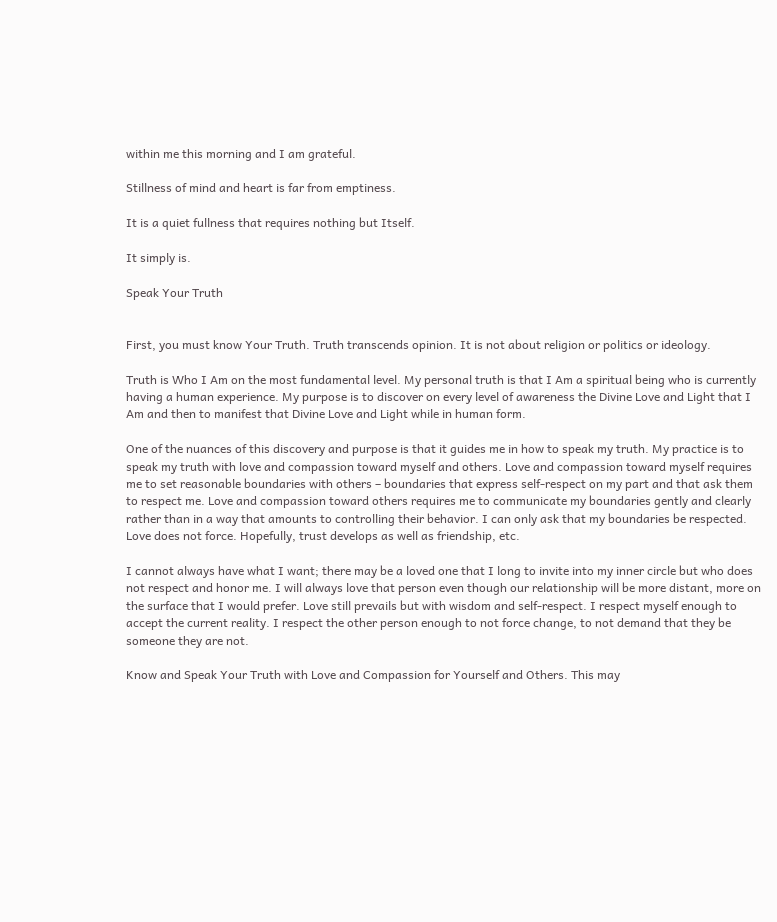within me this morning and I am grateful.

Stillness of mind and heart is far from emptiness.

It is a quiet fullness that requires nothing but Itself.

It simply is.

Speak Your Truth


First, you must know Your Truth. Truth transcends opinion. It is not about religion or politics or ideology.

Truth is Who I Am on the most fundamental level. My personal truth is that I Am a spiritual being who is currently having a human experience. My purpose is to discover on every level of awareness the Divine Love and Light that I Am and then to manifest that Divine Love and Light while in human form.

One of the nuances of this discovery and purpose is that it guides me in how to speak my truth. My practice is to speak my truth with love and compassion toward myself and others. Love and compassion toward myself requires me to set reasonable boundaries with others – boundaries that express self-respect on my part and that ask them to respect me. Love and compassion toward others requires me to communicate my boundaries gently and clearly rather than in a way that amounts to controlling their behavior. I can only ask that my boundaries be respected. Love does not force. Hopefully, trust develops as well as friendship, etc.

I cannot always have what I want; there may be a loved one that I long to invite into my inner circle but who does not respect and honor me. I will always love that person even though our relationship will be more distant, more on the surface that I would prefer. Love still prevails but with wisdom and self-respect. I respect myself enough to accept the current reality. I respect the other person enough to not force change, to not demand that they be someone they are not.

Know and Speak Your Truth with Love and Compassion for Yourself and Others. This may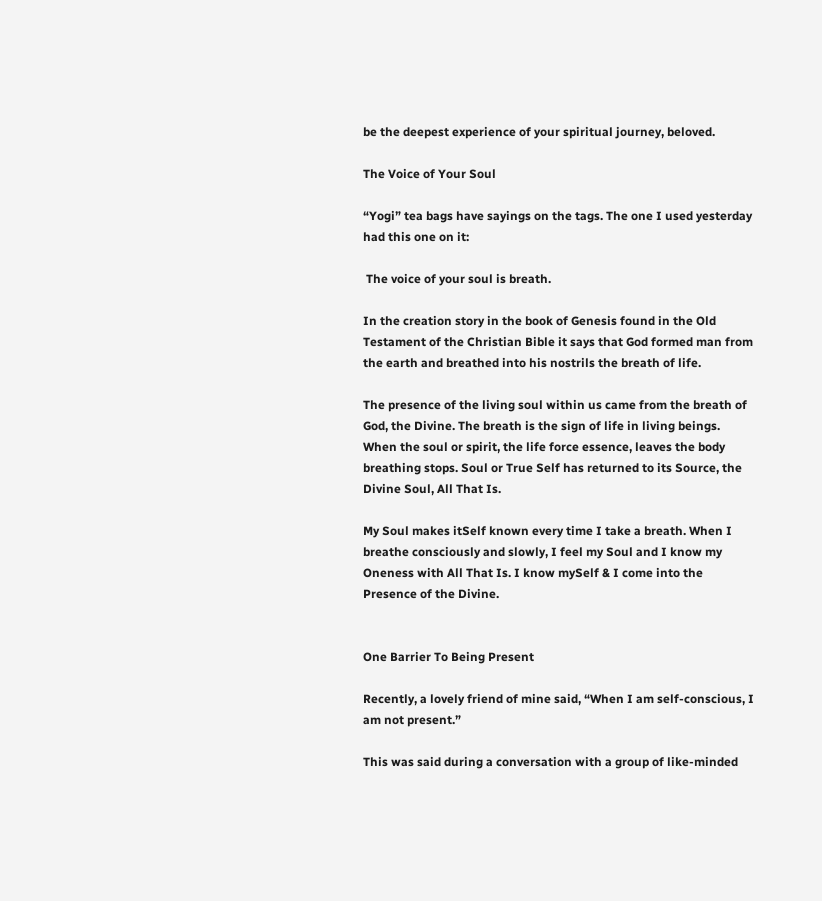be the deepest experience of your spiritual journey, beloved.

The Voice of Your Soul

“Yogi” tea bags have sayings on the tags. The one I used yesterday had this one on it:

 The voice of your soul is breath.

In the creation story in the book of Genesis found in the Old Testament of the Christian Bible it says that God formed man from the earth and breathed into his nostrils the breath of life.

The presence of the living soul within us came from the breath of God, the Divine. The breath is the sign of life in living beings. When the soul or spirit, the life force essence, leaves the body breathing stops. Soul or True Self has returned to its Source, the Divine Soul, All That Is.

My Soul makes itSelf known every time I take a breath. When I breathe consciously and slowly, I feel my Soul and I know my Oneness with All That Is. I know mySelf & I come into the Presence of the Divine.


One Barrier To Being Present

Recently, a lovely friend of mine said, “When I am self-conscious, I am not present.”

This was said during a conversation with a group of like-minded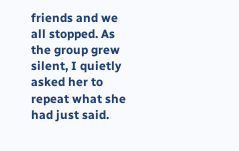friends and we all stopped. As the group grew silent, I quietly asked her to repeat what she had just said.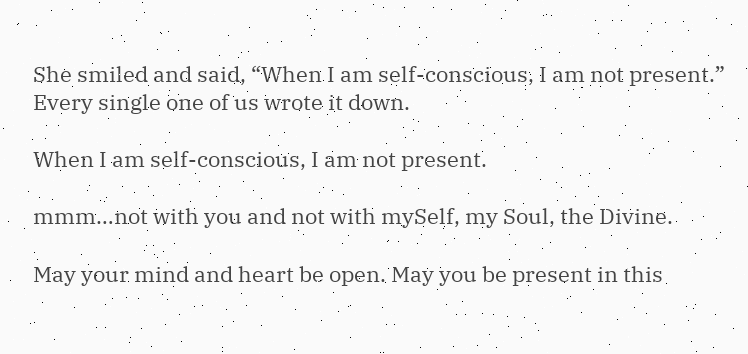She smiled and said, “When I am self-conscious, I am not present.” Every single one of us wrote it down.

When I am self-conscious, I am not present.

mmm…not with you and not with mySelf, my Soul, the Divine.

May your mind and heart be open. May you be present in this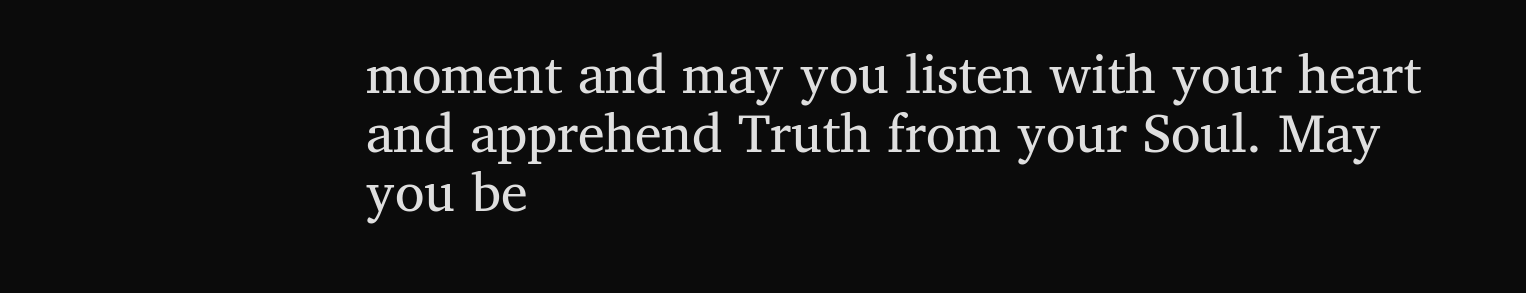moment and may you listen with your heart and apprehend Truth from your Soul. May you be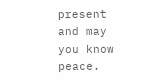present and may you know peace.